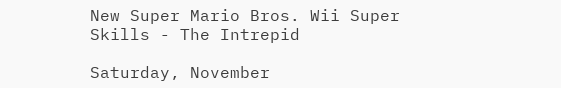New Super Mario Bros. Wii Super Skills - The Intrepid

Saturday, November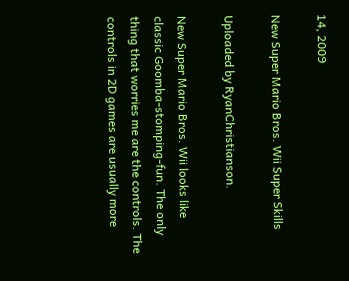14, 2009

New Super Mario Bros. Wii Super Skills

Uploaded by RyanChristianson.

New Super Mario Bros. Wii looks like classic Goomba-stomping-fun. The only thing that worries me are the controls. The controls in 2D games are usually more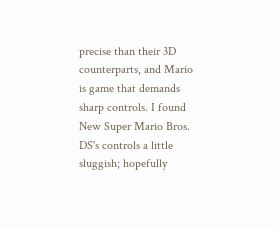precise than their 3D counterparts, and Mario is game that demands sharp controls. I found New Super Mario Bros. DS's controls a little sluggish; hopefully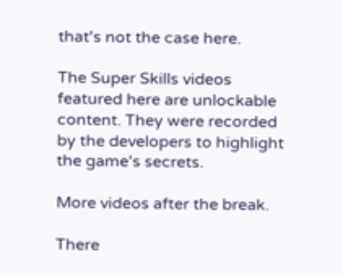that's not the case here.

The Super Skills videos featured here are unlockable content. They were recorded by the developers to highlight the game's secrets.

More videos after the break.

There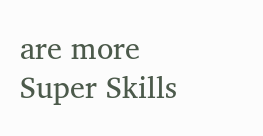are more Super Skills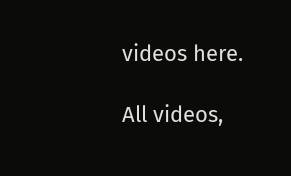videos here.

All videos,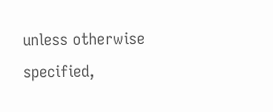unless otherwise specified,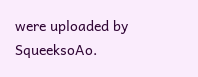were uploaded by SqueeksoAo.